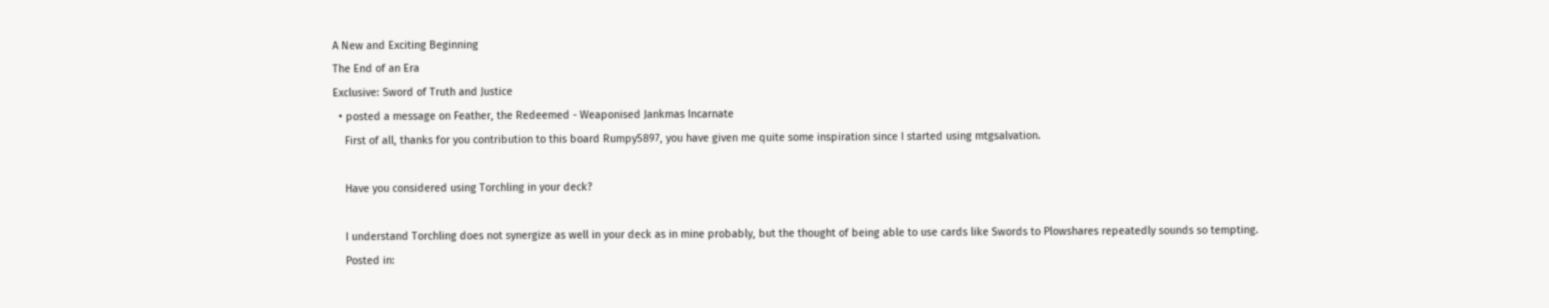A New and Exciting Beginning
The End of an Era
Exclusive: Sword of Truth and Justice
  • posted a message on Feather, the Redeemed - Weaponised Jankmas Incarnate
    First of all, thanks for you contribution to this board Rumpy5897, you have given me quite some inspiration since I started using mtgsalvation.

    Have you considered using Torchling in your deck?

    I understand Torchling does not synergize as well in your deck as in mine probably, but the thought of being able to use cards like Swords to Plowshares repeatedly sounds so tempting.
    Posted in: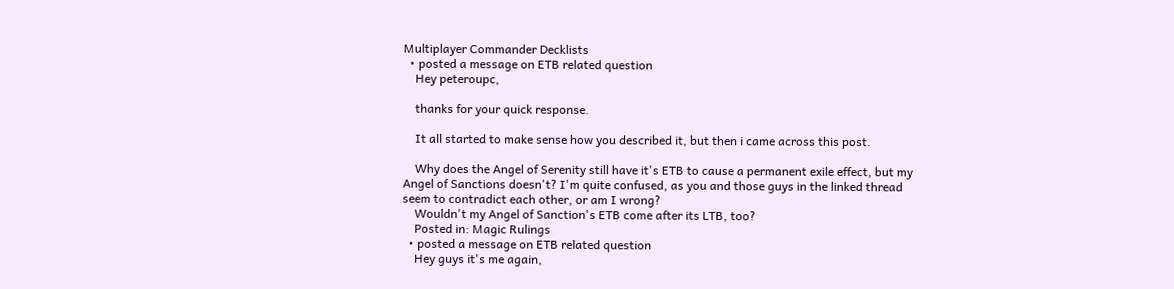Multiplayer Commander Decklists
  • posted a message on ETB related question
    Hey peteroupc,

    thanks for your quick response.

    It all started to make sense how you described it, but then i came across this post.

    Why does the Angel of Serenity still have it's ETB to cause a permanent exile effect, but my Angel of Sanctions doesn't? I'm quite confused, as you and those guys in the linked thread seem to contradict each other, or am I wrong?
    Wouldn't my Angel of Sanction's ETB come after its LTB, too?
    Posted in: Magic Rulings
  • posted a message on ETB related question
    Hey guys it's me again,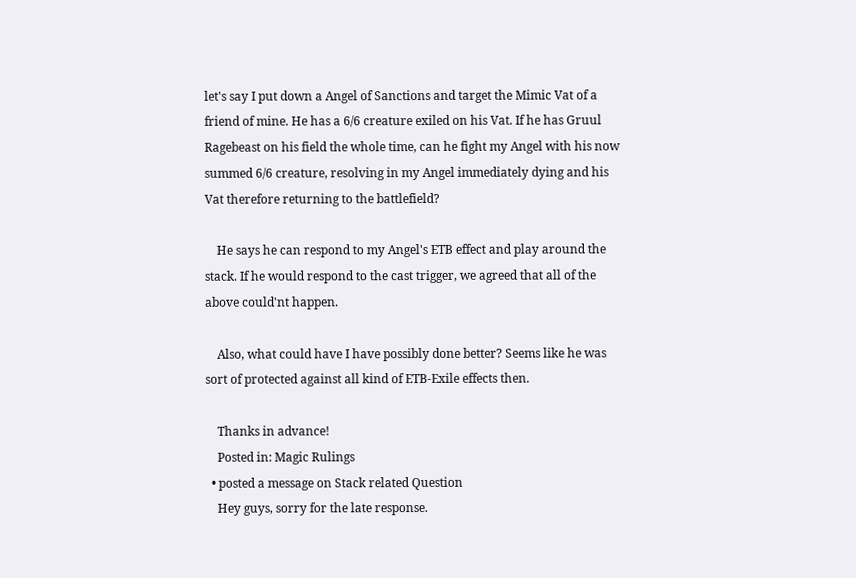let's say I put down a Angel of Sanctions and target the Mimic Vat of a friend of mine. He has a 6/6 creature exiled on his Vat. If he has Gruul Ragebeast on his field the whole time, can he fight my Angel with his now summed 6/6 creature, resolving in my Angel immediately dying and his Vat therefore returning to the battlefield?

    He says he can respond to my Angel's ETB effect and play around the stack. If he would respond to the cast trigger, we agreed that all of the above could'nt happen.

    Also, what could have I have possibly done better? Seems like he was sort of protected against all kind of ETB-Exile effects then.

    Thanks in advance!
    Posted in: Magic Rulings
  • posted a message on Stack related Question
    Hey guys, sorry for the late response.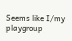Seems like I/my playgroup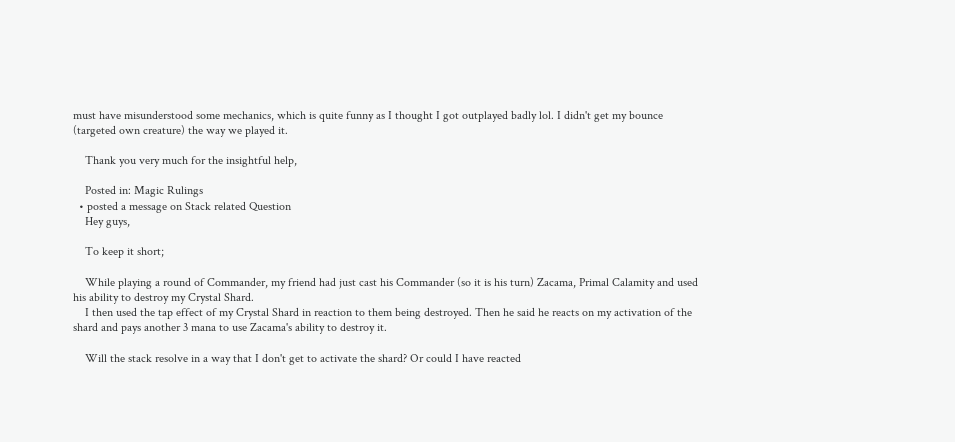must have misunderstood some mechanics, which is quite funny as I thought I got outplayed badly lol. I didn't get my bounce (targeted own creature) the way we played it.

    Thank you very much for the insightful help,

    Posted in: Magic Rulings
  • posted a message on Stack related Question
    Hey guys,

    To keep it short;

    While playing a round of Commander, my friend had just cast his Commander (so it is his turn) Zacama, Primal Calamity and used his ability to destroy my Crystal Shard.
    I then used the tap effect of my Crystal Shard in reaction to them being destroyed. Then he said he reacts on my activation of the shard and pays another 3 mana to use Zacama's ability to destroy it.

    Will the stack resolve in a way that I don't get to activate the shard? Or could I have reacted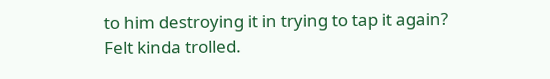to him destroying it in trying to tap it again? Felt kinda trolled.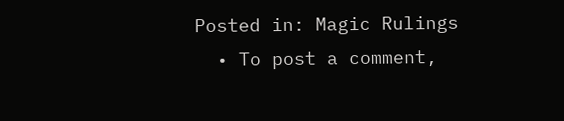Posted in: Magic Rulings
  • To post a comment,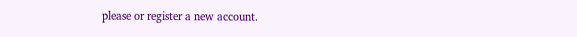please or register a new account.